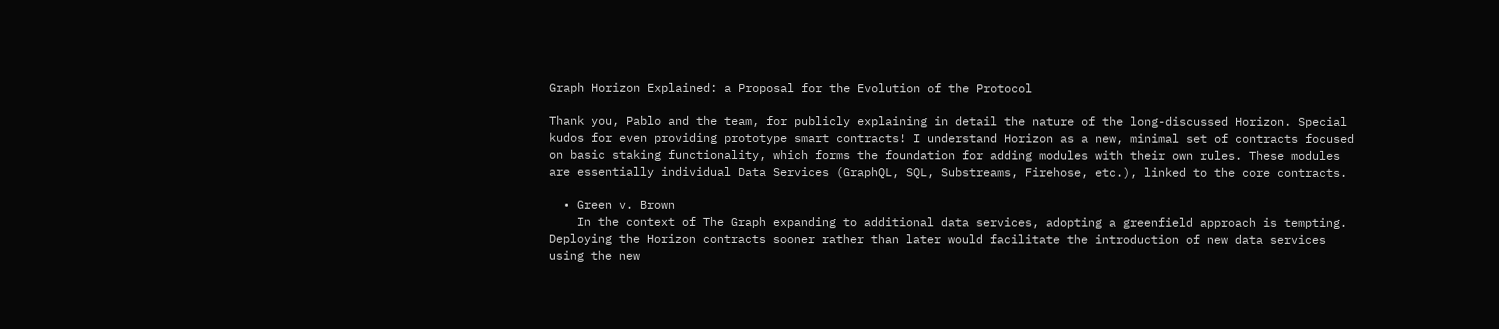Graph Horizon Explained: a Proposal for the Evolution of the Protocol

Thank you, Pablo and the team, for publicly explaining in detail the nature of the long-discussed Horizon. Special kudos for even providing prototype smart contracts! I understand Horizon as a new, minimal set of contracts focused on basic staking functionality, which forms the foundation for adding modules with their own rules. These modules are essentially individual Data Services (GraphQL, SQL, Substreams, Firehose, etc.), linked to the core contracts.

  • Green v. Brown
    In the context of The Graph expanding to additional data services, adopting a greenfield approach is tempting. Deploying the Horizon contracts sooner rather than later would facilitate the introduction of new data services using the new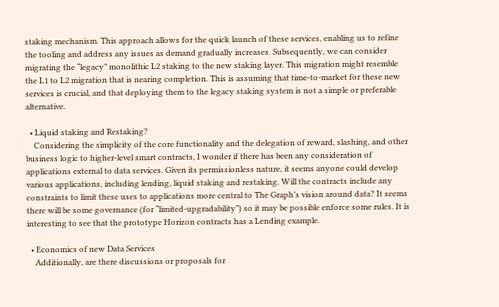staking mechanism. This approach allows for the quick launch of these services, enabling us to refine the tooling and address any issues as demand gradually increases. Subsequently, we can consider migrating the “legacy” monolithic L2 staking to the new staking layer. This migration might resemble the L1 to L2 migration that is nearing completion. This is assuming that time-to-market for these new services is crucial, and that deploying them to the legacy staking system is not a simple or preferable alternative.

  • Liquid staking and Restaking?
    Considering the simplicity of the core functionality and the delegation of reward, slashing, and other business logic to higher-level smart contracts, I wonder if there has been any consideration of applications external to data services. Given its permissionless nature, it seems anyone could develop various applications, including lending, liquid staking and restaking. Will the contracts include any constraints to limit these uses to applications more central to The Graph’s vision around data? It seems there will be some governance (for “limited-upgradability”) so it may be possible enforce some rules. It is interesting to see that the prototype Horizon contracts has a Lending example.

  • Economics of new Data Services
    Additionally, are there discussions or proposals for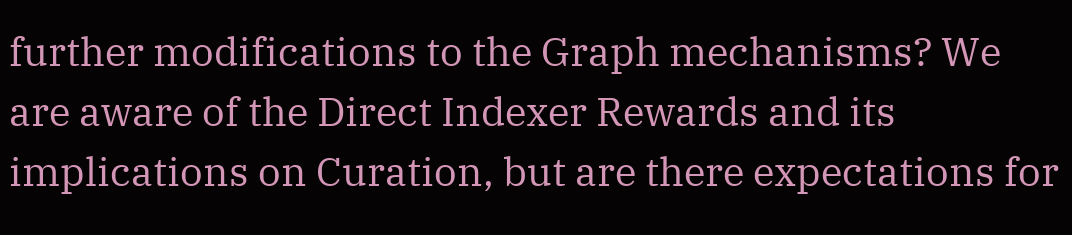further modifications to the Graph mechanisms? We are aware of the Direct Indexer Rewards and its implications on Curation, but are there expectations for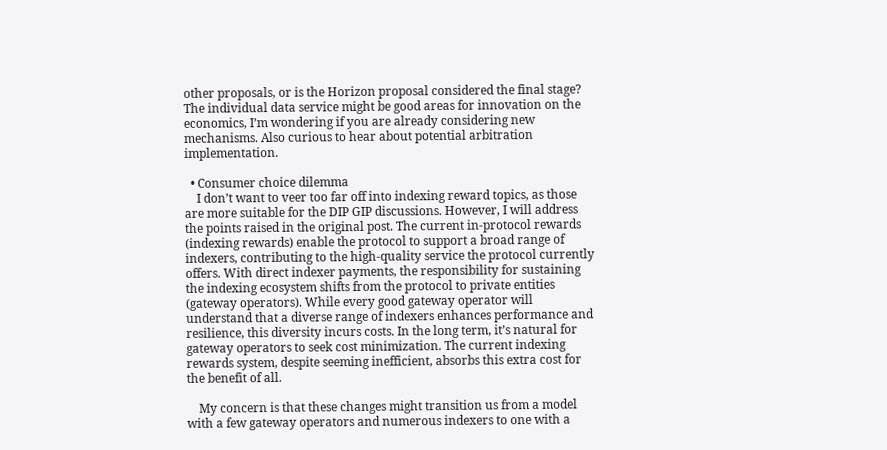other proposals, or is the Horizon proposal considered the final stage? The individual data service might be good areas for innovation on the economics, I’m wondering if you are already considering new mechanisms. Also curious to hear about potential arbitration implementation.

  • Consumer choice dilemma
    I don’t want to veer too far off into indexing reward topics, as those are more suitable for the DIP GIP discussions. However, I will address the points raised in the original post. The current in-protocol rewards (indexing rewards) enable the protocol to support a broad range of indexers, contributing to the high-quality service the protocol currently offers. With direct indexer payments, the responsibility for sustaining the indexing ecosystem shifts from the protocol to private entities (gateway operators). While every good gateway operator will understand that a diverse range of indexers enhances performance and resilience, this diversity incurs costs. In the long term, it’s natural for gateway operators to seek cost minimization. The current indexing rewards system, despite seeming inefficient, absorbs this extra cost for the benefit of all.

    My concern is that these changes might transition us from a model with a few gateway operators and numerous indexers to one with a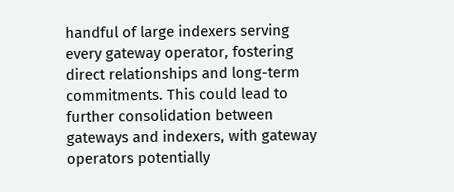handful of large indexers serving every gateway operator, fostering direct relationships and long-term commitments. This could lead to further consolidation between gateways and indexers, with gateway operators potentially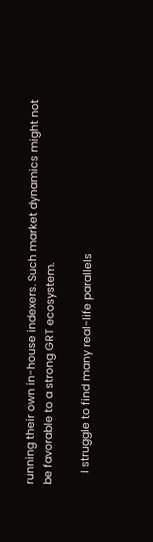running their own in-house indexers. Such market dynamics might not be favorable to a strong GRT ecosystem.

    I struggle to find many real-life parallels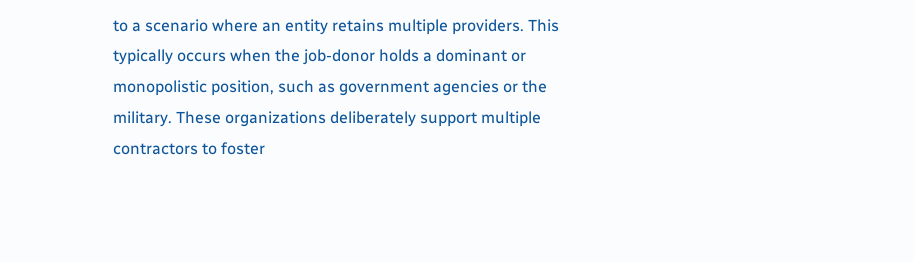to a scenario where an entity retains multiple providers. This typically occurs when the job-donor holds a dominant or monopolistic position, such as government agencies or the military. These organizations deliberately support multiple contractors to foster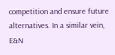competition and ensure future alternatives. In a similar vein, E&N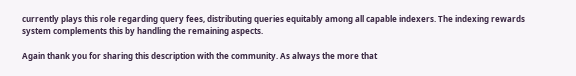currently plays this role regarding query fees, distributing queries equitably among all capable indexers. The indexing rewards system complements this by handling the remaining aspects.

Again thank you for sharing this description with the community. As always the more that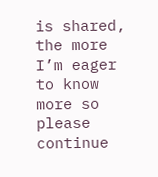is shared, the more I’m eager to know more so please continue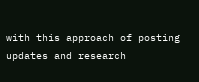with this approach of posting updates and research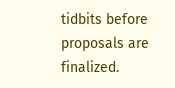tidbits before proposals are finalized.